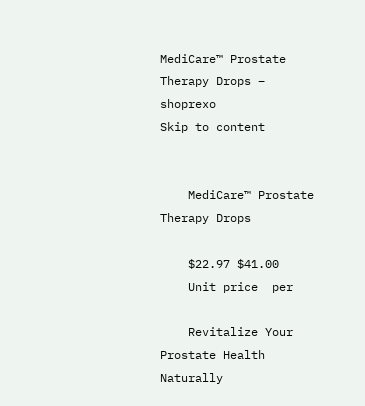MediCare™ Prostate Therapy Drops – shoprexo
Skip to content


    MediCare™ Prostate Therapy Drops

    $22.97 $41.00
    Unit price  per

    Revitalize Your Prostate Health Naturally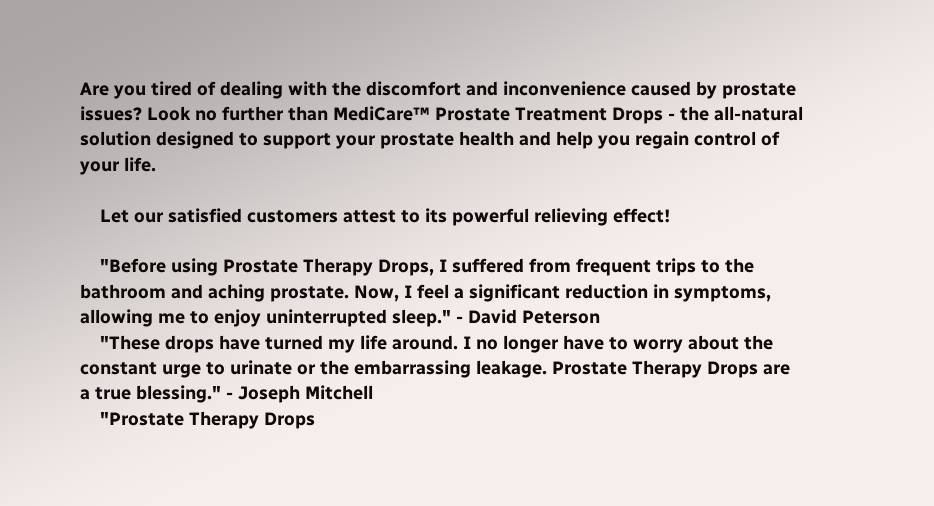Are you tired of dealing with the discomfort and inconvenience caused by prostate issues? Look no further than MediCare™ Prostate Treatment Drops - the all-natural solution designed to support your prostate health and help you regain control of your life.

    Let our satisfied customers attest to its powerful relieving effect!

    "Before using Prostate Therapy Drops, I suffered from frequent trips to the bathroom and aching prostate. Now, I feel a significant reduction in symptoms, allowing me to enjoy uninterrupted sleep." - David Peterson
    "These drops have turned my life around. I no longer have to worry about the constant urge to urinate or the embarrassing leakage. Prostate Therapy Drops are a true blessing." - Joseph Mitchell
    "Prostate Therapy Drops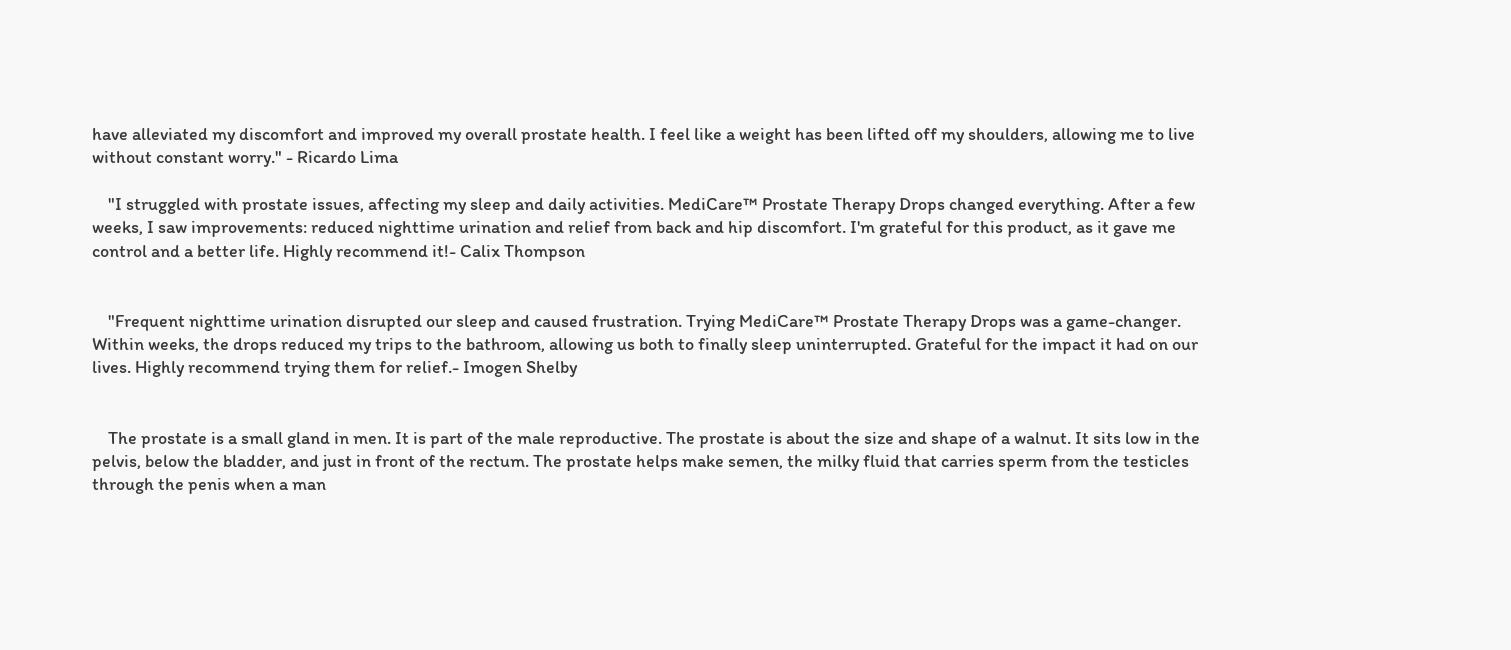have alleviated my discomfort and improved my overall prostate health. I feel like a weight has been lifted off my shoulders, allowing me to live without constant worry." - Ricardo Lima

    "I struggled with prostate issues, affecting my sleep and daily activities. MediCare™ Prostate Therapy Drops changed everything. After a few weeks, I saw improvements: reduced nighttime urination and relief from back and hip discomfort. I'm grateful for this product, as it gave me control and a better life. Highly recommend it!- Calix Thompson


    "Frequent nighttime urination disrupted our sleep and caused frustration. Trying MediCare™ Prostate Therapy Drops was a game-changer. Within weeks, the drops reduced my trips to the bathroom, allowing us both to finally sleep uninterrupted. Grateful for the impact it had on our lives. Highly recommend trying them for relief.- Imogen Shelby


    The prostate is a small gland in men. It is part of the male reproductive. The prostate is about the size and shape of a walnut. It sits low in the pelvis, below the bladder, and just in front of the rectum. The prostate helps make semen, the milky fluid that carries sperm from the testicles through the penis when a man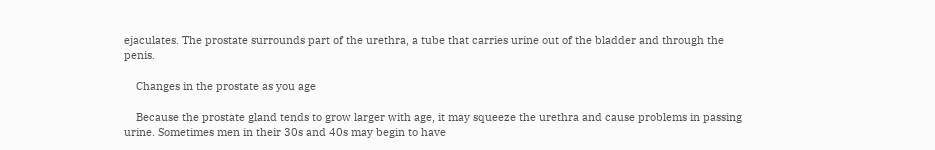ejaculates. The prostate surrounds part of the urethra, a tube that carries urine out of the bladder and through the penis.

    Changes in the prostate as you age

    Because the prostate gland tends to grow larger with age, it may squeeze the urethra and cause problems in passing urine. Sometimes men in their 30s and 40s may begin to have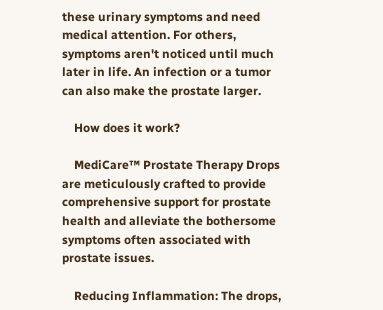these urinary symptoms and need medical attention. For others, symptoms aren't noticed until much later in life. An infection or a tumor can also make the prostate larger.

    How does it work?

    MediCare™ Prostate Therapy Drops are meticulously crafted to provide comprehensive support for prostate health and alleviate the bothersome symptoms often associated with prostate issues.

    Reducing Inflammation: The drops,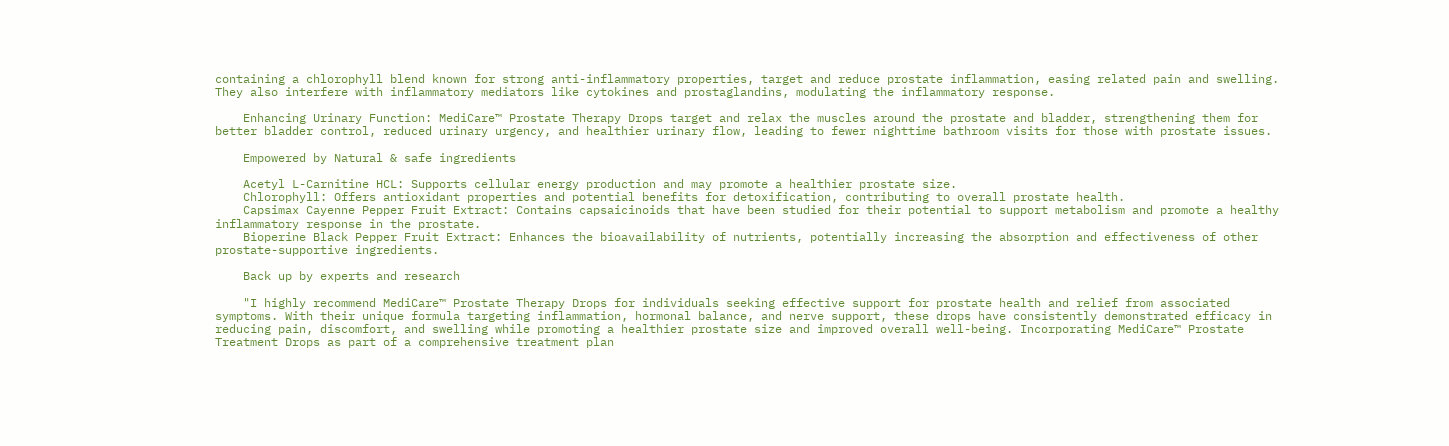containing a chlorophyll blend known for strong anti-inflammatory properties, target and reduce prostate inflammation, easing related pain and swelling. They also interfere with inflammatory mediators like cytokines and prostaglandins, modulating the inflammatory response.

    Enhancing Urinary Function: MediCare™ Prostate Therapy Drops target and relax the muscles around the prostate and bladder, strengthening them for better bladder control, reduced urinary urgency, and healthier urinary flow, leading to fewer nighttime bathroom visits for those with prostate issues.

    Empowered by Natural & safe ingredients

    Acetyl L-Carnitine HCL: Supports cellular energy production and may promote a healthier prostate size.
    Chlorophyll: Offers antioxidant properties and potential benefits for detoxification, contributing to overall prostate health.
    Capsimax Cayenne Pepper Fruit Extract: Contains capsaicinoids that have been studied for their potential to support metabolism and promote a healthy inflammatory response in the prostate.
    Bioperine Black Pepper Fruit Extract: Enhances the bioavailability of nutrients, potentially increasing the absorption and effectiveness of other prostate-supportive ingredients.

    Back up by experts and research

    "I highly recommend MediCare™ Prostate Therapy Drops for individuals seeking effective support for prostate health and relief from associated symptoms. With their unique formula targeting inflammation, hormonal balance, and nerve support, these drops have consistently demonstrated efficacy in reducing pain, discomfort, and swelling while promoting a healthier prostate size and improved overall well-being. Incorporating MediCare™ Prostate Treatment Drops as part of a comprehensive treatment plan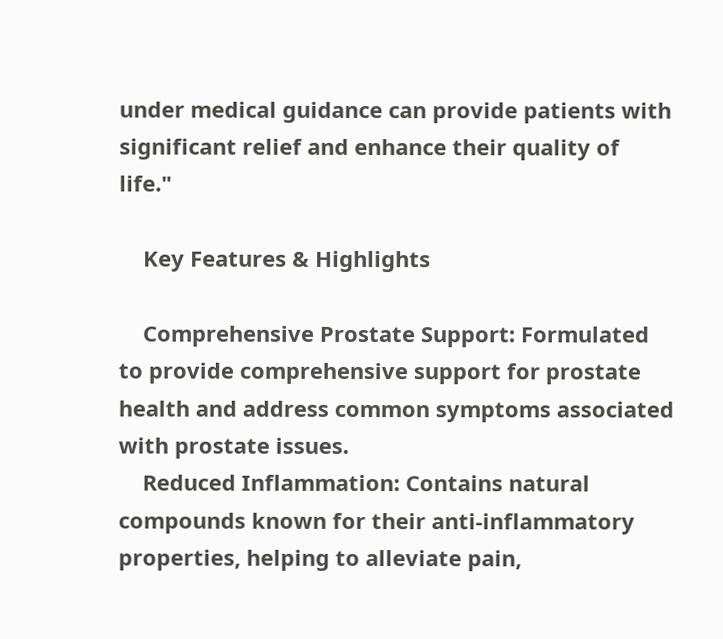under medical guidance can provide patients with significant relief and enhance their quality of life."

    Key Features & Highlights

    Comprehensive Prostate Support: Formulated to provide comprehensive support for prostate health and address common symptoms associated with prostate issues.
    Reduced Inflammation: Contains natural compounds known for their anti-inflammatory properties, helping to alleviate pain,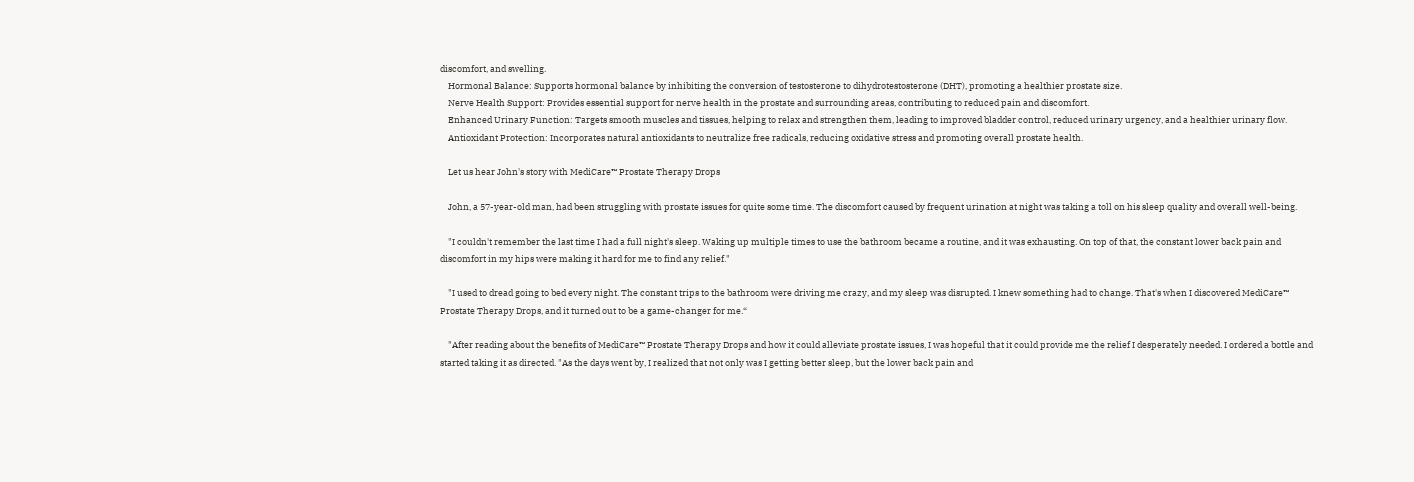discomfort, and swelling.
    Hormonal Balance: Supports hormonal balance by inhibiting the conversion of testosterone to dihydrotestosterone (DHT), promoting a healthier prostate size.
    Nerve Health Support: Provides essential support for nerve health in the prostate and surrounding areas, contributing to reduced pain and discomfort.
    Enhanced Urinary Function: Targets smooth muscles and tissues, helping to relax and strengthen them, leading to improved bladder control, reduced urinary urgency, and a healthier urinary flow.
    Antioxidant Protection: Incorporates natural antioxidants to neutralize free radicals, reducing oxidative stress and promoting overall prostate health.

    Let us hear John's story with MediCare™ Prostate Therapy Drops

    John, a 57-year-old man, had been struggling with prostate issues for quite some time. The discomfort caused by frequent urination at night was taking a toll on his sleep quality and overall well-being.

    "I couldn't remember the last time I had a full night's sleep. Waking up multiple times to use the bathroom became a routine, and it was exhausting. On top of that, the constant lower back pain and discomfort in my hips were making it hard for me to find any relief."

    "I used to dread going to bed every night. The constant trips to the bathroom were driving me crazy, and my sleep was disrupted. I knew something had to change. That's when I discovered MediCare™ Prostate Therapy Drops, and it turned out to be a game-changer for me.“

    "After reading about the benefits of MediCare™ Prostate Therapy Drops and how it could alleviate prostate issues, I was hopeful that it could provide me the relief I desperately needed. I ordered a bottle and started taking it as directed. "As the days went by, I realized that not only was I getting better sleep, but the lower back pain and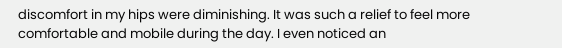discomfort in my hips were diminishing. It was such a relief to feel more comfortable and mobile during the day. I even noticed an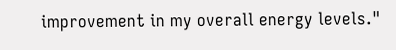improvement in my overall energy levels."